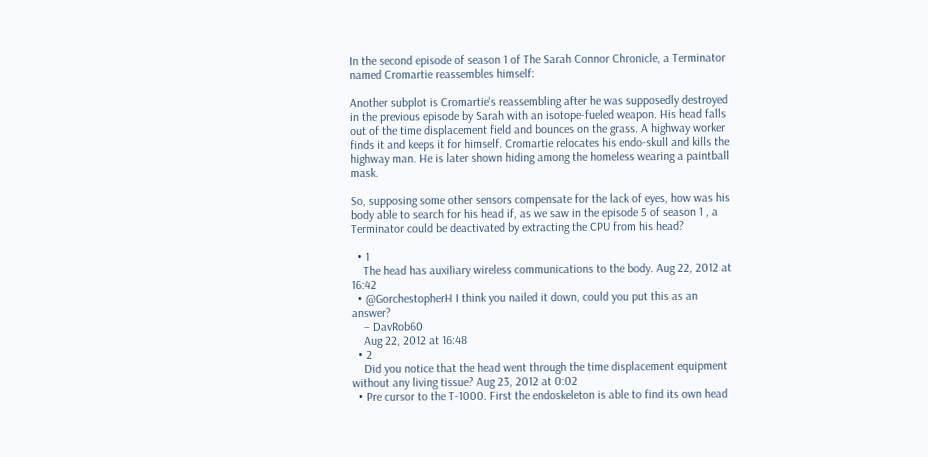In the second episode of season 1 of The Sarah Connor Chronicle, a Terminator named Cromartie reassembles himself:

Another subplot is Cromartie's reassembling after he was supposedly destroyed in the previous episode by Sarah with an isotope-fueled weapon. His head falls out of the time displacement field and bounces on the grass. A highway worker finds it and keeps it for himself. Cromartie relocates his endo-skull and kills the highway man. He is later shown hiding among the homeless wearing a paintball mask.

So, supposing some other sensors compensate for the lack of eyes, how was his body able to search for his head if, as we saw in the episode 5 of season 1 , a Terminator could be deactivated by extracting the CPU from his head?

  • 1
    The head has auxiliary wireless communications to the body. Aug 22, 2012 at 16:42
  • @GorchestopherH I think you nailed it down, could you put this as an answer?
    – DavRob60
    Aug 22, 2012 at 16:48
  • 2
    Did you notice that the head went through the time displacement equipment without any living tissue? Aug 23, 2012 at 0:02
  • Pre cursor to the T-1000. First the endoskeleton is able to find its own head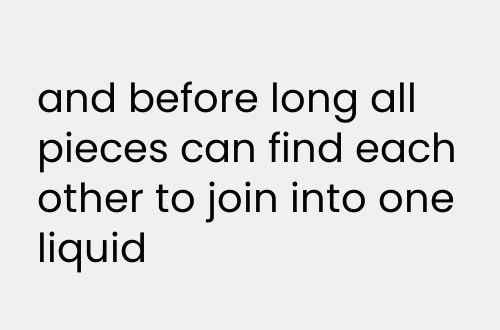and before long all pieces can find each other to join into one liquid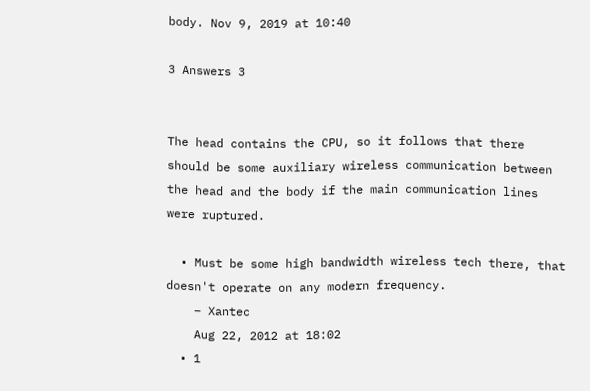body. Nov 9, 2019 at 10:40

3 Answers 3


The head contains the CPU, so it follows that there should be some auxiliary wireless communication between the head and the body if the main communication lines were ruptured.

  • Must be some high bandwidth wireless tech there, that doesn't operate on any modern frequency.
    – Xantec
    Aug 22, 2012 at 18:02
  • 1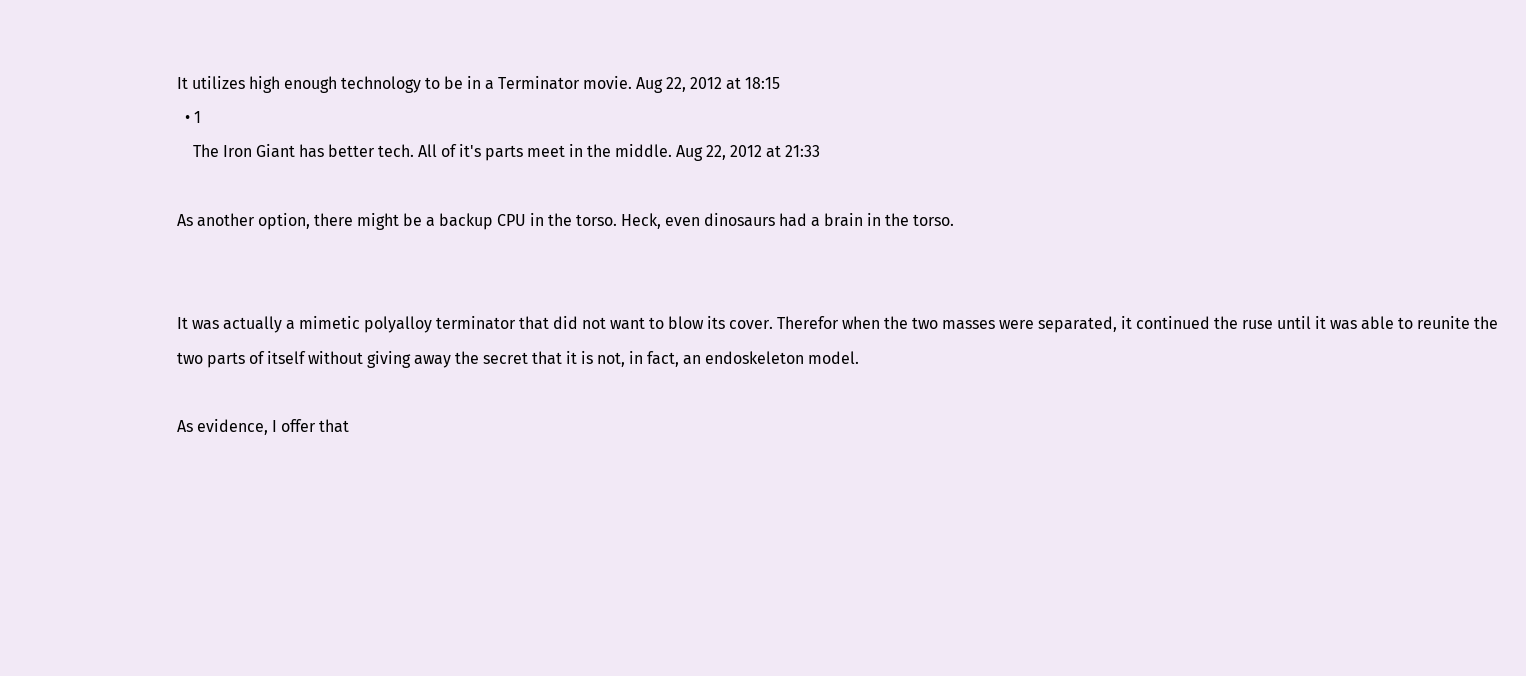It utilizes high enough technology to be in a Terminator movie. Aug 22, 2012 at 18:15
  • 1
    The Iron Giant has better tech. All of it's parts meet in the middle. Aug 22, 2012 at 21:33

As another option, there might be a backup CPU in the torso. Heck, even dinosaurs had a brain in the torso.


It was actually a mimetic polyalloy terminator that did not want to blow its cover. Therefor when the two masses were separated, it continued the ruse until it was able to reunite the two parts of itself without giving away the secret that it is not, in fact, an endoskeleton model.

As evidence, I offer that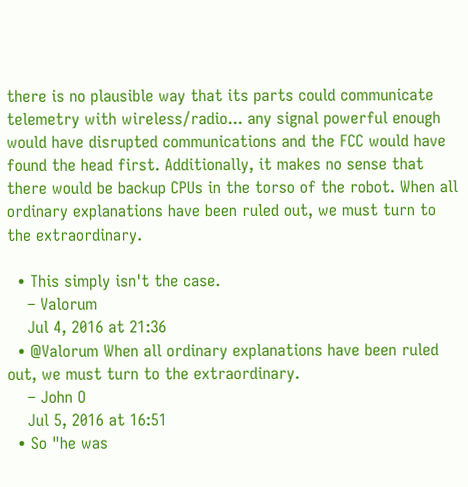there is no plausible way that its parts could communicate telemetry with wireless/radio... any signal powerful enough would have disrupted communications and the FCC would have found the head first. Additionally, it makes no sense that there would be backup CPUs in the torso of the robot. When all ordinary explanations have been ruled out, we must turn to the extraordinary.

  • This simply isn't the case.
    – Valorum
    Jul 4, 2016 at 21:36
  • @Valorum When all ordinary explanations have been ruled out, we must turn to the extraordinary.
    – John O
    Jul 5, 2016 at 16:51
  • So "he was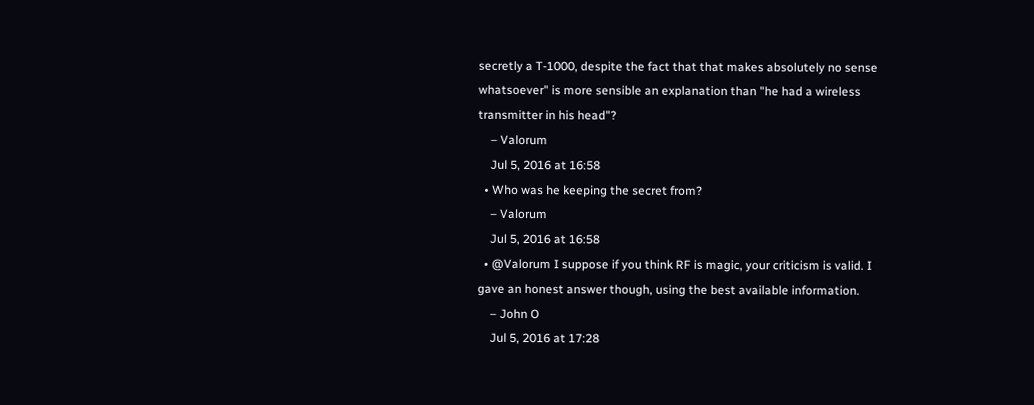secretly a T-1000, despite the fact that that makes absolutely no sense whatsoever" is more sensible an explanation than "he had a wireless transmitter in his head"?
    – Valorum
    Jul 5, 2016 at 16:58
  • Who was he keeping the secret from?
    – Valorum
    Jul 5, 2016 at 16:58
  • @Valorum I suppose if you think RF is magic, your criticism is valid. I gave an honest answer though, using the best available information.
    – John O
    Jul 5, 2016 at 17:28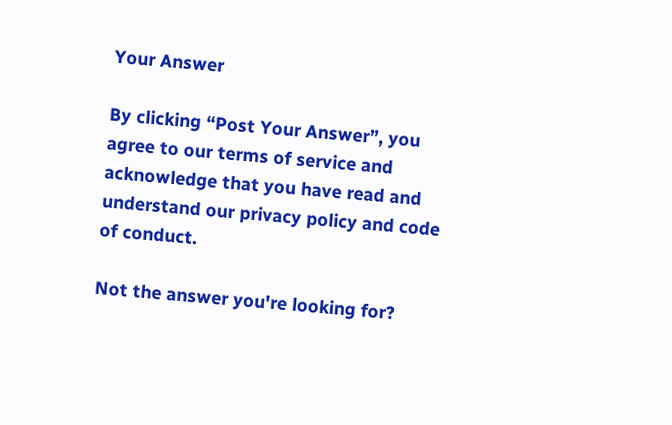Your Answer

By clicking “Post Your Answer”, you agree to our terms of service and acknowledge that you have read and understand our privacy policy and code of conduct.

Not the answer you're looking for?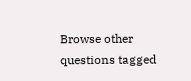Browse other questions tagged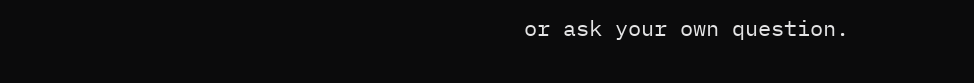or ask your own question.